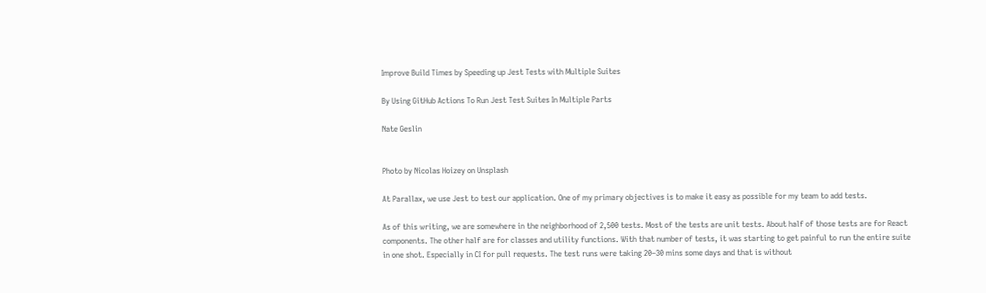Improve Build Times by Speeding up Jest Tests with Multiple Suites

By Using GitHub Actions To Run Jest Test Suites In Multiple Parts

Nate Geslin


Photo by Nicolas Hoizey on Unsplash

At Parallax, we use Jest to test our application. One of my primary objectives is to make it easy as possible for my team to add tests.

As of this writing, we are somewhere in the neighborhood of 2,500 tests. Most of the tests are unit tests. About half of those tests are for React components. The other half are for classes and utility functions. With that number of tests, it was starting to get painful to run the entire suite in one shot. Especially in CI for pull requests. The test runs were taking 20–30 mins some days and that is without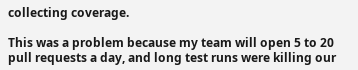collecting coverage.

This was a problem because my team will open 5 to 20 pull requests a day, and long test runs were killing our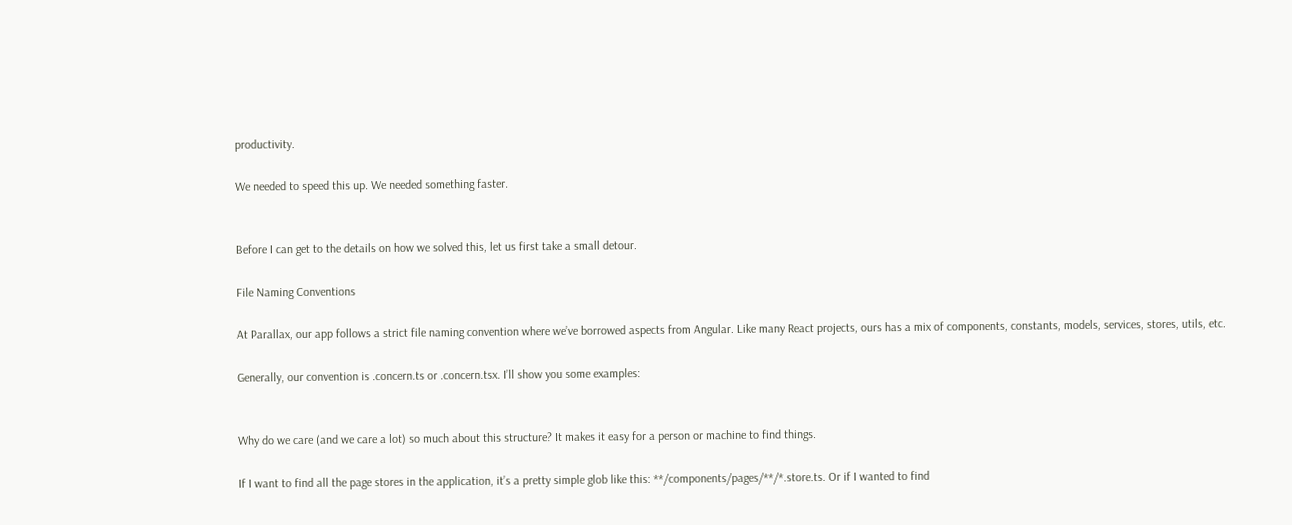productivity.

We needed to speed this up. We needed something faster.


Before I can get to the details on how we solved this, let us first take a small detour.

File Naming Conventions

At Parallax, our app follows a strict file naming convention where we’ve borrowed aspects from Angular. Like many React projects, ours has a mix of components, constants, models, services, stores, utils, etc.

Generally, our convention is .concern.ts or .concern.tsx. I’ll show you some examples:


Why do we care (and we care a lot) so much about this structure? It makes it easy for a person or machine to find things.

If I want to find all the page stores in the application, it’s a pretty simple glob like this: **/components/pages/**/*.store.ts. Or if I wanted to find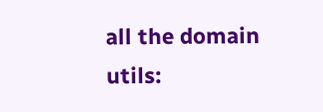all the domain utils: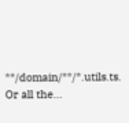**/domain/**/*.utils.ts. Or all the…